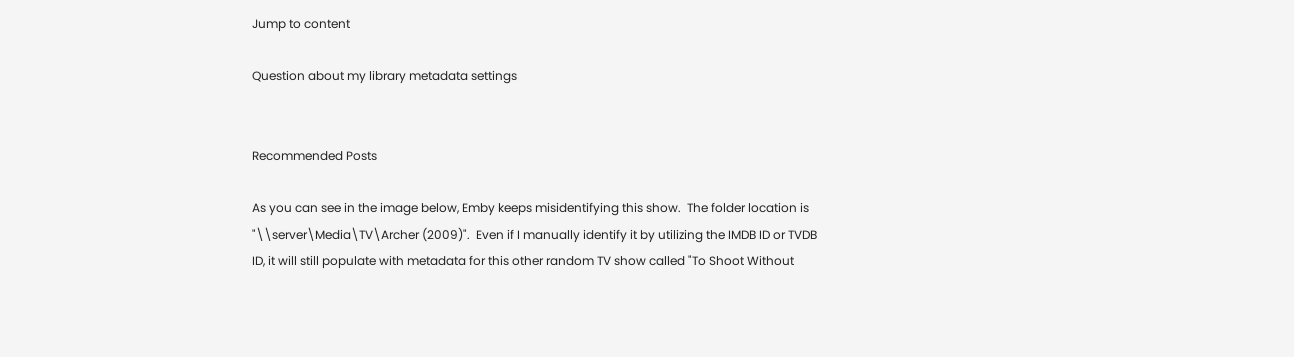Jump to content

Question about my library metadata settings


Recommended Posts

As you can see in the image below, Emby keeps misidentifying this show.  The folder location is "\\server\Media\TV\Archer (2009)".  Even if I manually identify it by utilizing the IMDB ID or TVDB ID, it will still populate with metadata for this other random TV show called "To Shoot Without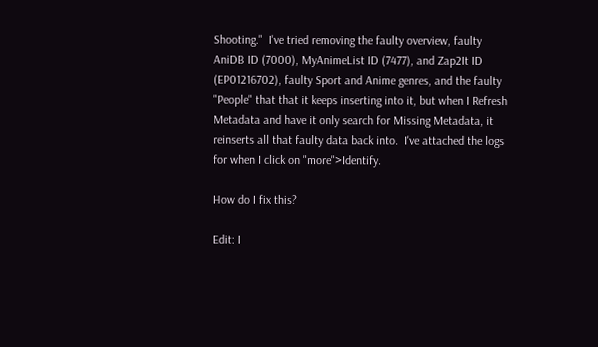Shooting."  I've tried removing the faulty overview, faulty AniDB ID (7000), MyAnimeList ID (7477), and Zap2It ID (EP01216702), faulty Sport and Anime genres, and the faulty "People" that that it keeps inserting into it, but when I Refresh Metadata and have it only search for Missing Metadata, it reinserts all that faulty data back into.  I've attached the logs for when I click on "more">Identify.

How do I fix this?

Edit: I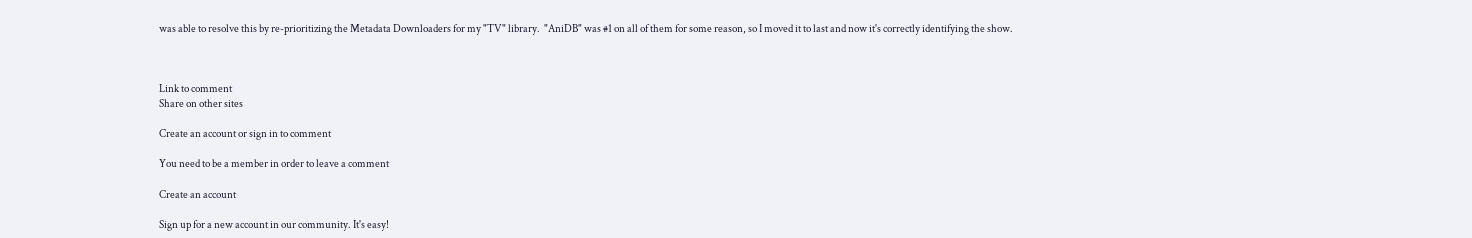was able to resolve this by re-prioritizing the Metadata Downloaders for my "TV" library.  "AniDB" was #1 on all of them for some reason, so I moved it to last and now it's correctly identifying the show.



Link to comment
Share on other sites

Create an account or sign in to comment

You need to be a member in order to leave a comment

Create an account

Sign up for a new account in our community. It's easy!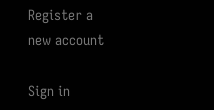Register a new account

Sign in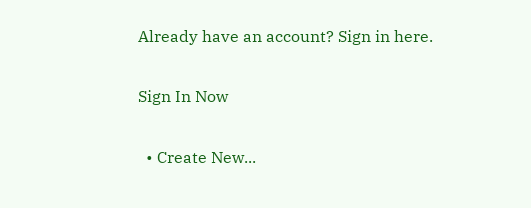Already have an account? Sign in here.

Sign In Now

  • Create New...